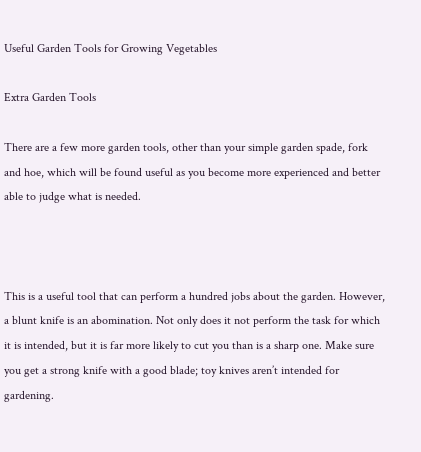Useful Garden Tools for Growing Vegetables

Extra Garden Tools

There are a few more garden tools, other than your simple garden spade, fork and hoe, which will be found useful as you become more experienced and better able to judge what is needed.



This is a useful tool that can perform a hundred jobs about the garden. However, a blunt knife is an abomination. Not only does it not perform the task for which it is intended, but it is far more likely to cut you than is a sharp one. Make sure you get a strong knife with a good blade; toy knives aren’t intended for gardening.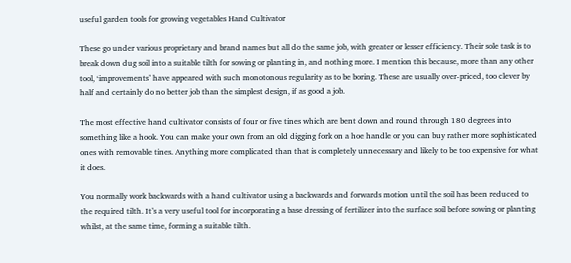useful garden tools for growing vegetables Hand Cultivator

These go under various proprietary and brand names but all do the same job, with greater or lesser efficiency. Their sole task is to break down dug soil into a suitable tilth for sowing or planting in, and nothing more. I mention this because, more than any other tool, ‘improvements’ have appeared with such monotonous regularity as to be boring. These are usually over-priced, too clever by half and certainly do no better job than the simplest design, if as good a job.

The most effective hand cultivator consists of four or five tines which are bent down and round through 180 degrees into something like a hook. You can make your own from an old digging fork on a hoe handle or you can buy rather more sophisticated ones with removable tines. Anything more complicated than that is completely unnecessary and likely to be too expensive for what it does.

You normally work backwards with a hand cultivator using a backwards and forwards motion until the soil has been reduced to the required tilth. It’s a very useful tool for incorporating a base dressing of fertilizer into the surface soil before sowing or planting whilst, at the same time, forming a suitable tilth.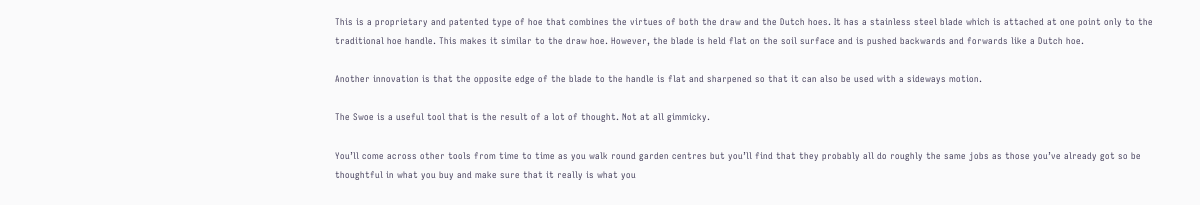This is a proprietary and patented type of hoe that combines the virtues of both the draw and the Dutch hoes. It has a stainless steel blade which is attached at one point only to the traditional hoe handle. This makes it similar to the draw hoe. However, the blade is held flat on the soil surface and is pushed backwards and forwards like a Dutch hoe.

Another innovation is that the opposite edge of the blade to the handle is flat and sharpened so that it can also be used with a sideways motion.

The Swoe is a useful tool that is the result of a lot of thought. Not at all gimmicky.

You’ll come across other tools from time to time as you walk round garden centres but you’ll find that they probably all do roughly the same jobs as those you’ve already got so be thoughtful in what you buy and make sure that it really is what you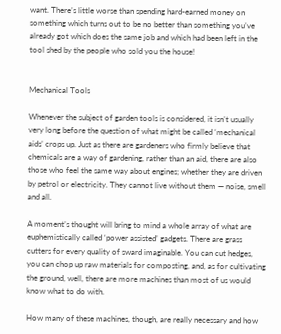want. There’s little worse than spending hard-earned money on something which turns out to be no better than something you’ve already got which does the same job and which had been left in the tool shed by the people who sold you the house!


Mechanical Tools

Whenever the subject of garden tools is considered, it isn’t usually very long before the question of what might be called ‘mechanical aids’ crops up. Just as there are gardeners who firmly believe that chemicals are a way of gardening, rather than an aid, there are also those who feel the same way about engines; whether they are driven by petrol or electricity. They cannot live without them — noise, smell and all.

A moment’s thought will bring to mind a whole array of what are euphemistically called ‘power assisted’ gadgets. There are grass cutters for every quality of sward imaginable. You can cut hedges, you can chop up raw materials for composting, and, as for cultivating the ground, well, there are more machines than most of us would know what to do with.

How many of these machines, though, are really necessary and how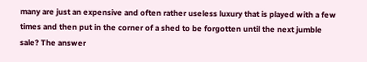many are just an expensive and often rather useless luxury that is played with a few times and then put in the corner of a shed to be forgotten until the next jumble sale? The answer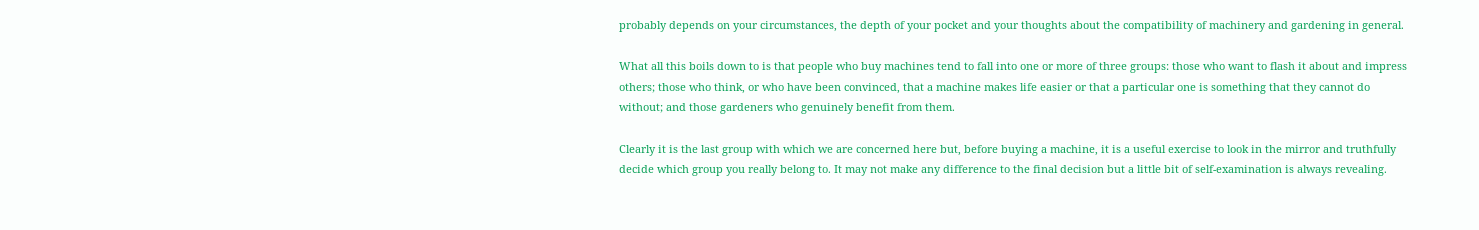probably depends on your circumstances, the depth of your pocket and your thoughts about the compatibility of machinery and gardening in general.

What all this boils down to is that people who buy machines tend to fall into one or more of three groups: those who want to flash it about and impress others; those who think, or who have been convinced, that a machine makes life easier or that a particular one is something that they cannot do without; and those gardeners who genuinely benefit from them.

Clearly it is the last group with which we are concerned here but, before buying a machine, it is a useful exercise to look in the mirror and truthfully decide which group you really belong to. It may not make any difference to the final decision but a little bit of self-examination is always revealing.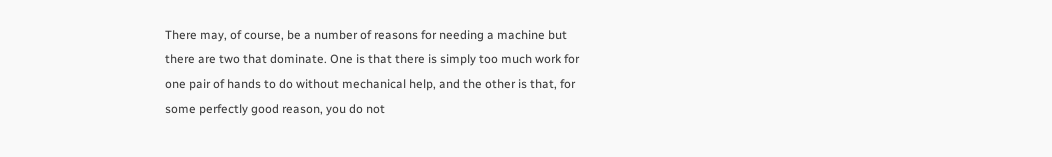There may, of course, be a number of reasons for needing a machine but there are two that dominate. One is that there is simply too much work for one pair of hands to do without mechanical help, and the other is that, for some perfectly good reason, you do not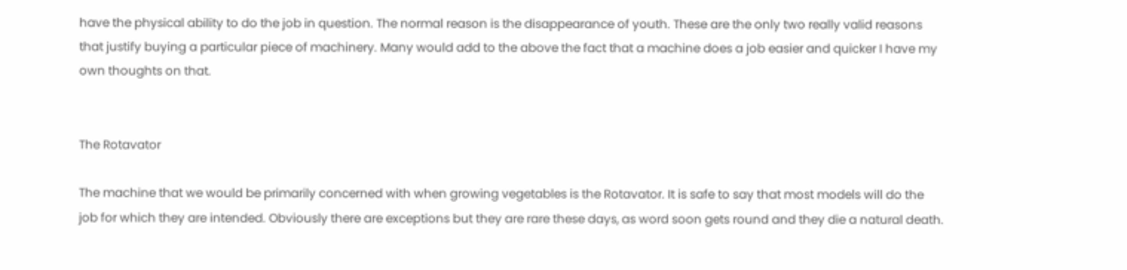have the physical ability to do the job in question. The normal reason is the disappearance of youth. These are the only two really valid reasons that justify buying a particular piece of machinery. Many would add to the above the fact that a machine does a job easier and quicker I have my own thoughts on that.


The Rotavator

The machine that we would be primarily concerned with when growing vegetables is the Rotavator. It is safe to say that most models will do the job for which they are intended. Obviously there are exceptions but they are rare these days, as word soon gets round and they die a natural death.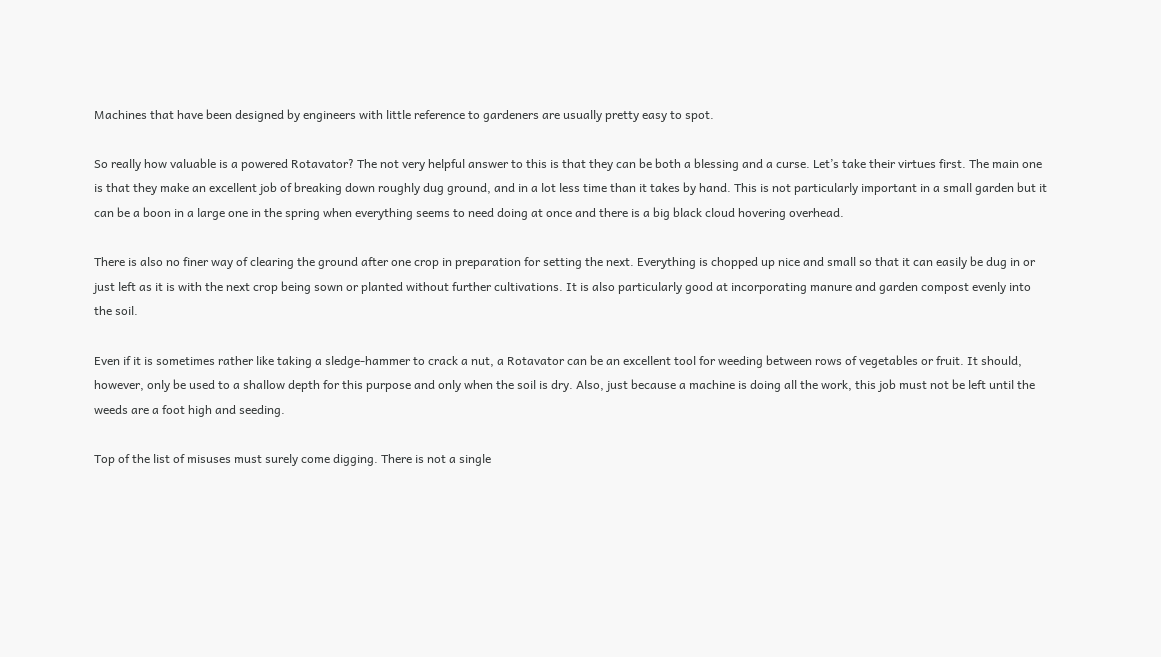Machines that have been designed by engineers with little reference to gardeners are usually pretty easy to spot.

So really how valuable is a powered Rotavator? The not very helpful answer to this is that they can be both a blessing and a curse. Let’s take their virtues first. The main one is that they make an excellent job of breaking down roughly dug ground, and in a lot less time than it takes by hand. This is not particularly important in a small garden but it can be a boon in a large one in the spring when everything seems to need doing at once and there is a big black cloud hovering overhead.

There is also no finer way of clearing the ground after one crop in preparation for setting the next. Everything is chopped up nice and small so that it can easily be dug in or just left as it is with the next crop being sown or planted without further cultivations. It is also particularly good at incorporating manure and garden compost evenly into the soil.

Even if it is sometimes rather like taking a sledge-hammer to crack a nut, a Rotavator can be an excellent tool for weeding between rows of vegetables or fruit. It should, however, only be used to a shallow depth for this purpose and only when the soil is dry. Also, just because a machine is doing all the work, this job must not be left until the weeds are a foot high and seeding.

Top of the list of misuses must surely come digging. There is not a single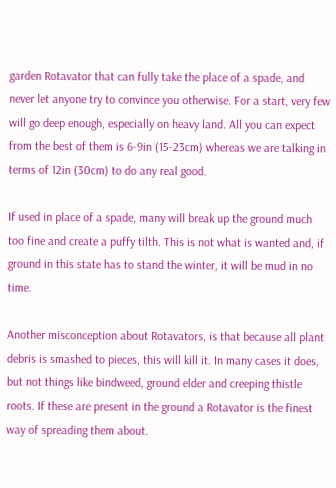garden Rotavator that can fully take the place of a spade, and never let anyone try to convince you otherwise. For a start, very few will go deep enough, especially on heavy land. All you can expect from the best of them is 6-9in (15-23cm) whereas we are talking in terms of 12in (30cm) to do any real good.

If used in place of a spade, many will break up the ground much too fine and create a puffy tilth. This is not what is wanted and, if ground in this state has to stand the winter, it will be mud in no time.

Another misconception about Rotavators, is that because all plant debris is smashed to pieces, this will kill it. In many cases it does, but not things like bindweed, ground elder and creeping thistle roots. If these are present in the ground a Rotavator is the finest way of spreading them about.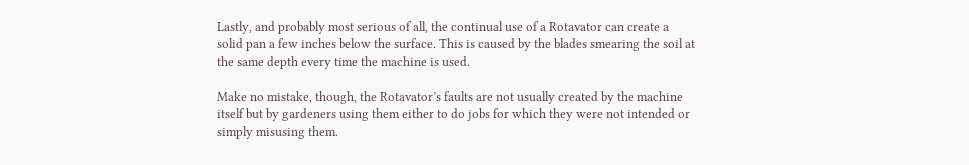Lastly, and probably most serious of all, the continual use of a Rotavator can create a solid pan a few inches below the surface. This is caused by the blades smearing the soil at the same depth every time the machine is used.

Make no mistake, though, the Rotavator’s faults are not usually created by the machine itself but by gardeners using them either to do jobs for which they were not intended or simply misusing them.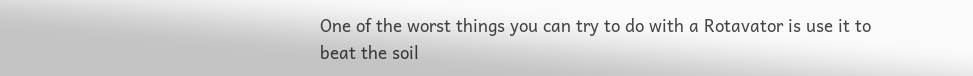One of the worst things you can try to do with a Rotavator is use it to beat the soil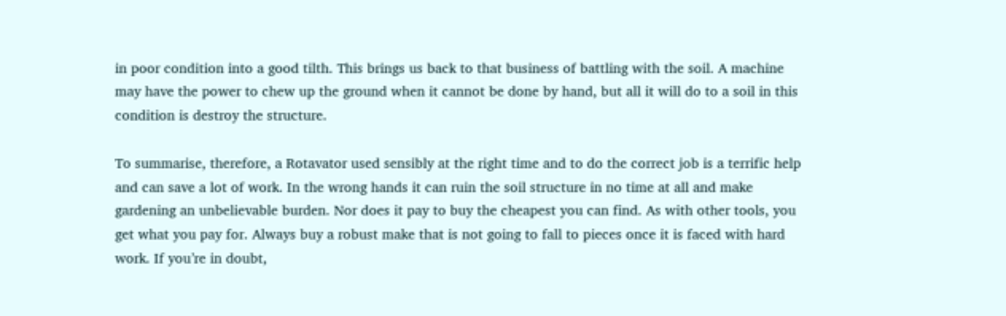in poor condition into a good tilth. This brings us back to that business of battling with the soil. A machine may have the power to chew up the ground when it cannot be done by hand, but all it will do to a soil in this condition is destroy the structure.

To summarise, therefore, a Rotavator used sensibly at the right time and to do the correct job is a terrific help and can save a lot of work. In the wrong hands it can ruin the soil structure in no time at all and make gardening an unbelievable burden. Nor does it pay to buy the cheapest you can find. As with other tools, you get what you pay for. Always buy a robust make that is not going to fall to pieces once it is faced with hard work. If you’re in doubt,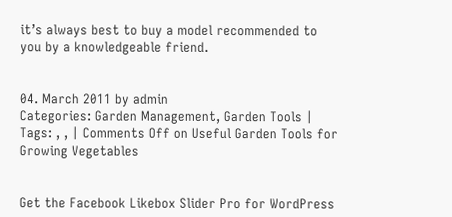it’s always best to buy a model recommended to you by a knowledgeable friend.


04. March 2011 by admin
Categories: Garden Management, Garden Tools | Tags: , , | Comments Off on Useful Garden Tools for Growing Vegetables


Get the Facebook Likebox Slider Pro for WordPress